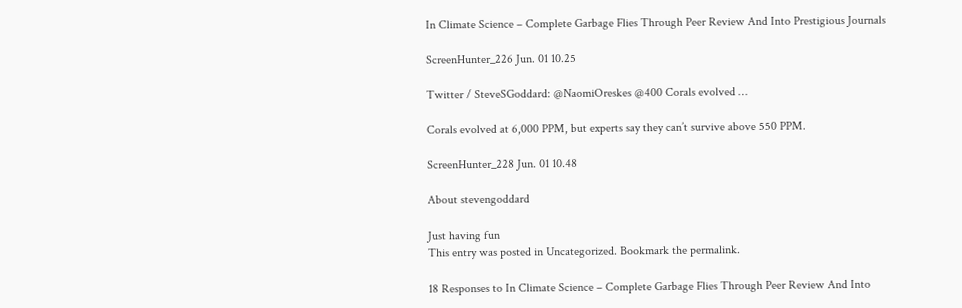In Climate Science – Complete Garbage Flies Through Peer Review And Into Prestigious Journals

ScreenHunter_226 Jun. 01 10.25

Twitter / SteveSGoddard: @NaomiOreskes @400 Corals evolved …

Corals evolved at 6,000 PPM, but experts say they can’t survive above 550 PPM.

ScreenHunter_228 Jun. 01 10.48

About stevengoddard

Just having fun
This entry was posted in Uncategorized. Bookmark the permalink.

18 Responses to In Climate Science – Complete Garbage Flies Through Peer Review And Into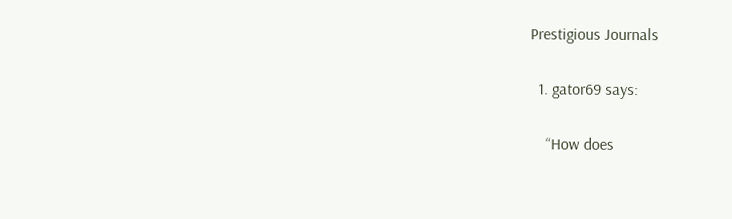Prestigious Journals

  1. gator69 says:

    “How does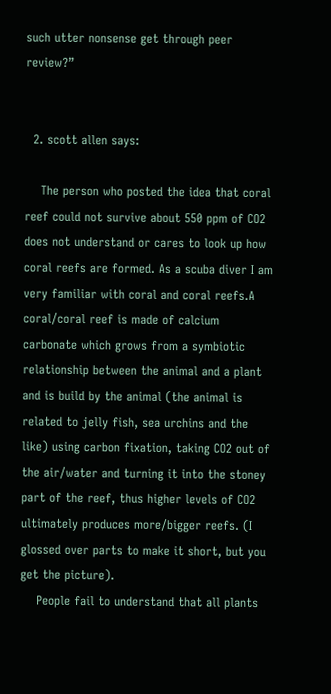such utter nonsense get through peer review?”


  2. scott allen says:

    The person who posted the idea that coral reef could not survive about 550 ppm of CO2 does not understand or cares to look up how coral reefs are formed. As a scuba diver I am very familiar with coral and coral reefs.A coral/coral reef is made of calcium carbonate which grows from a symbiotic relationship between the animal and a plant and is build by the animal (the animal is related to jelly fish, sea urchins and the like) using carbon fixation, taking CO2 out of the air/water and turning it into the stoney part of the reef, thus higher levels of CO2 ultimately produces more/bigger reefs. (I glossed over parts to make it short, but you get the picture).
    People fail to understand that all plants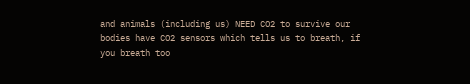and animals (including us) NEED CO2 to survive our bodies have CO2 sensors which tells us to breath, if you breath too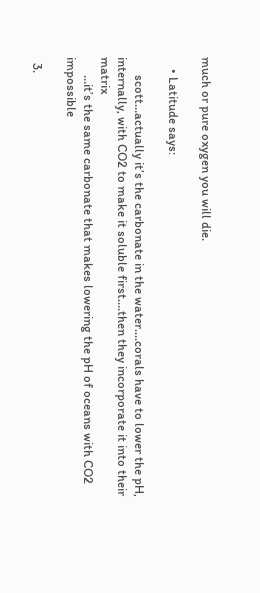much or pure oxygen you will die.

    • Latitude says:

      scott…actually it’s the carbonate in the water….corals have to lower the pH, internally, with CO2 to make it soluble first….then they incorporate it into their matrix
      …it’s the same carbonate that makes lowering the pH of oceans with CO2 impossible

  3.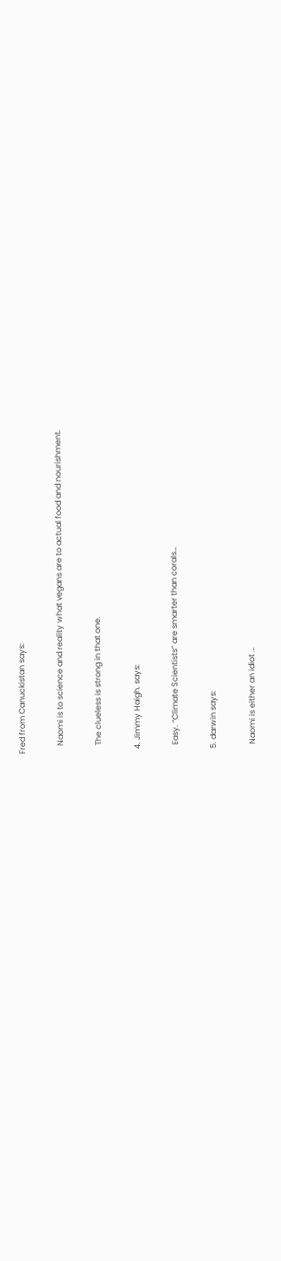Fred from Canuckistan says:

    Naomi is to science and reality what vegans are to actual food and nourishment.

    The clueless is strong in that one.

  4. Jimmy Haigh. says:

    Easy. “Climate Scientists” are smarter than corals…

  5. darwin says:

    Naomi is either an idiot …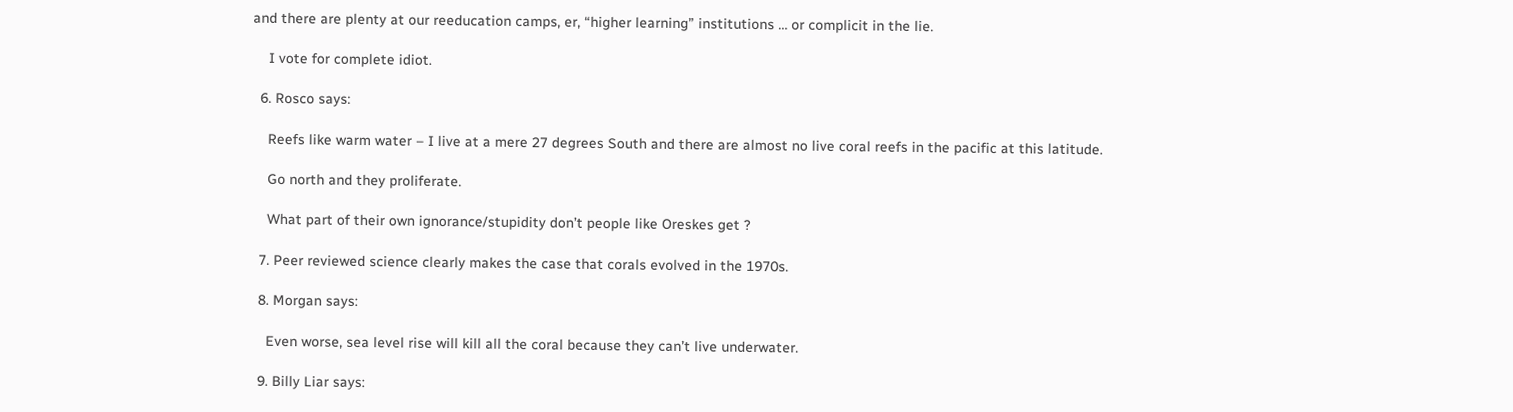and there are plenty at our reeducation camps, er, “higher learning” institutions … or complicit in the lie.

    I vote for complete idiot.

  6. Rosco says:

    Reefs like warm water – I live at a mere 27 degrees South and there are almost no live coral reefs in the pacific at this latitude.

    Go north and they proliferate.

    What part of their own ignorance/stupidity don’t people like Oreskes get ?

  7. Peer reviewed science clearly makes the case that corals evolved in the 1970s.

  8. Morgan says:

    Even worse, sea level rise will kill all the coral because they can’t live underwater.

  9. Billy Liar says: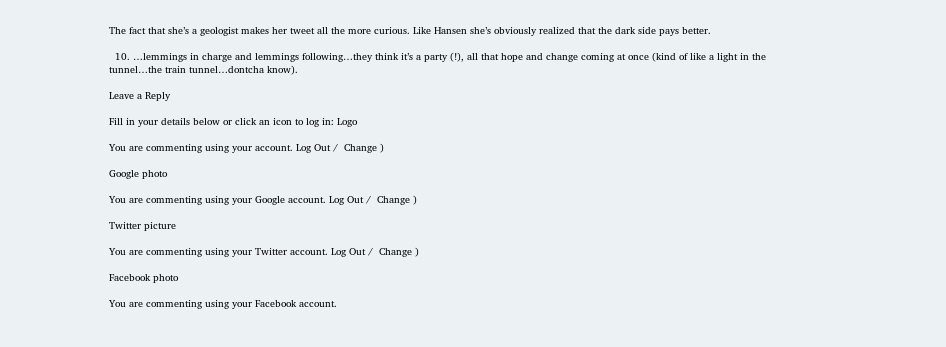The fact that she’s a geologist makes her tweet all the more curious. Like Hansen she’s obviously realized that the dark side pays better.

  10. …lemmings in charge and lemmings following…they think it’s a party (!), all that hope and change coming at once (kind of like a light in the tunnel…the train tunnel…dontcha know).

Leave a Reply

Fill in your details below or click an icon to log in: Logo

You are commenting using your account. Log Out /  Change )

Google photo

You are commenting using your Google account. Log Out /  Change )

Twitter picture

You are commenting using your Twitter account. Log Out /  Change )

Facebook photo

You are commenting using your Facebook account.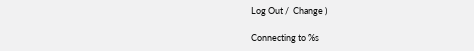Log Out /  Change )

Connecting to %s